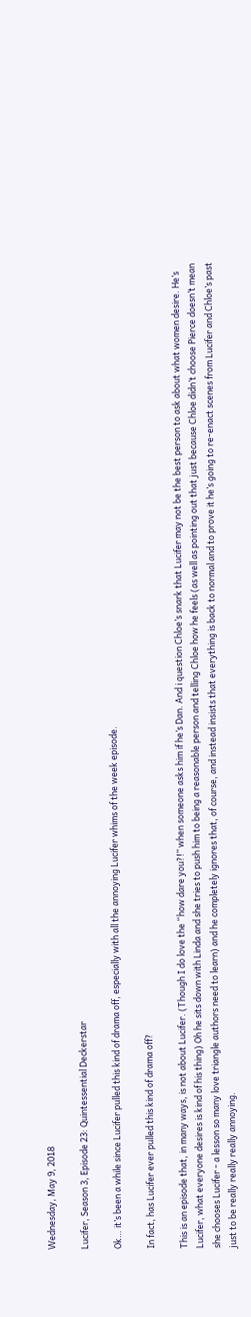Wednesday, May 9, 2018

Lucifer, Season 3, Episode 23: Quintessential Deckerstar

Ok… it’s been a while since Lucifer pulled this kind of drama off, especially with all the annoying Lucifer whims of the week episode.

In fact, has Lucifer ever pulled this kind of drama off?

This is an episode that, in many ways, is not about Lucifer. (Though I do love the “how dare you?!” when someone asks him if he’s Dan. And i question Chloe’s snark that Lucifer may not be the best person to ask about what women desire. He’s Lucifer, what everyone desires is kind of his thing) Oh he sits down with Linda and she tries to push him to being a reasonable person and telling Chloe how he feels (as well as pointing out that just because Chloe didn’t choose Pierce doesn’t mean she chooses Lucifer - a lesson so many love triangle authors need to learn) and he completely ignores that, of course, and instead insists that everything is back to normal and to prove it he’s going to re-enact scenes from Lucifer and Chloe’s past just to be really really really annoying.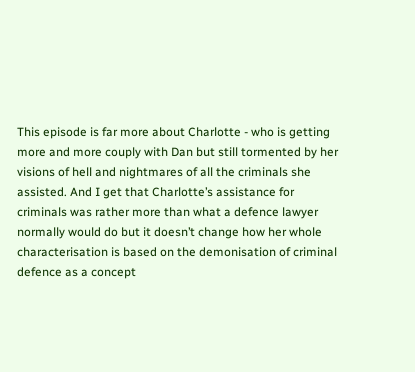This episode is far more about Charlotte - who is getting more and more couply with Dan but still tormented by her visions of hell and nightmares of all the criminals she assisted. And I get that Charlotte’s assistance for criminals was rather more than what a defence lawyer normally would do but it doesn’t change how her whole characterisation is based on the demonisation of criminal defence as a concept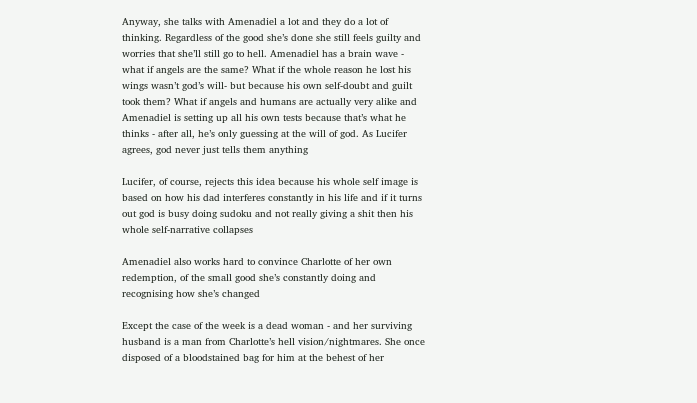Anyway, she talks with Amenadiel a lot and they do a lot of thinking. Regardless of the good she’s done she still feels guilty and worries that she’ll still go to hell. Amenadiel has a brain wave - what if angels are the same? What if the whole reason he lost his wings wasn’t god’s will- but because his own self-doubt and guilt took them? What if angels and humans are actually very alike and Amenadiel is setting up all his own tests because that’s what he thinks - after all, he’s only guessing at the will of god. As Lucifer agrees, god never just tells them anything

Lucifer, of course, rejects this idea because his whole self image is based on how his dad interferes constantly in his life and if it turns out god is busy doing sudoku and not really giving a shit then his whole self-narrative collapses

Amenadiel also works hard to convince Charlotte of her own redemption, of the small good she’s constantly doing and recognising how she’s changed

Except the case of the week is a dead woman - and her surviving husband is a man from Charlotte’s hell vision/nightmares. She once disposed of a bloodstained bag for him at the behest of her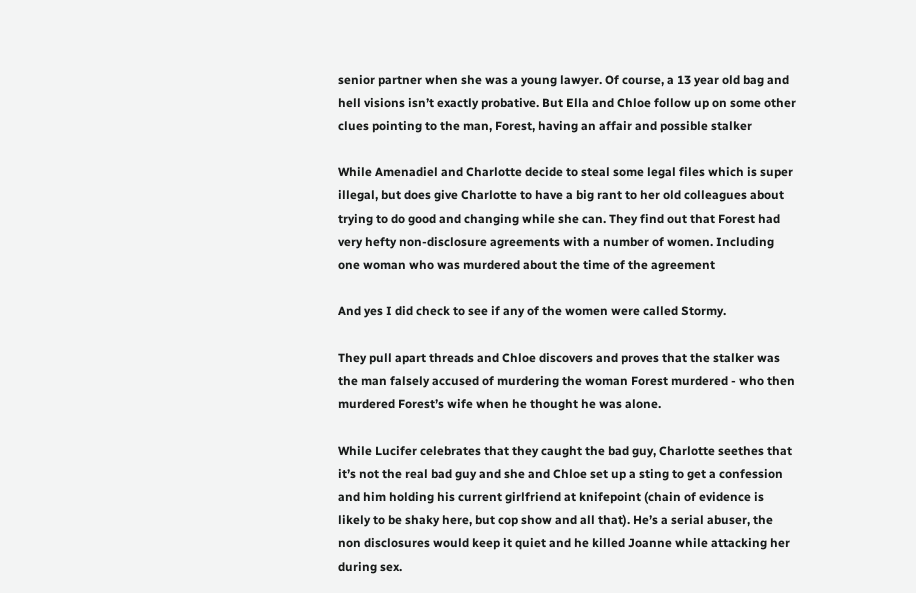senior partner when she was a young lawyer. Of course, a 13 year old bag and hell visions isn’t exactly probative. But Ella and Chloe follow up on some other clues pointing to the man, Forest, having an affair and possible stalker

While Amenadiel and Charlotte decide to steal some legal files which is super illegal, but does give Charlotte to have a big rant to her old colleagues about trying to do good and changing while she can. They find out that Forest had very hefty non-disclosure agreements with a number of women. Including one woman who was murdered about the time of the agreement

And yes I did check to see if any of the women were called Stormy.

They pull apart threads and Chloe discovers and proves that the stalker was the man falsely accused of murdering the woman Forest murdered - who then murdered Forest’s wife when he thought he was alone.

While Lucifer celebrates that they caught the bad guy, Charlotte seethes that it’s not the real bad guy and she and Chloe set up a sting to get a confession and him holding his current girlfriend at knifepoint (chain of evidence is likely to be shaky here, but cop show and all that). He’s a serial abuser, the non disclosures would keep it quiet and he killed Joanne while attacking her during sex.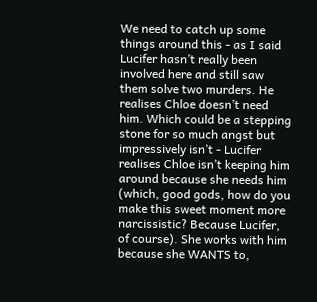We need to catch up some things around this - as I said Lucifer hasn’t really been involved here and still saw them solve two murders. He realises Chloe doesn’t need him. Which could be a stepping stone for so much angst but impressively isn’t - Lucifer realises Chloe isn’t keeping him around because she needs him (which, good gods, how do you make this sweet moment more narcissistic? Because Lucifer, of course). She works with him because she WANTS to,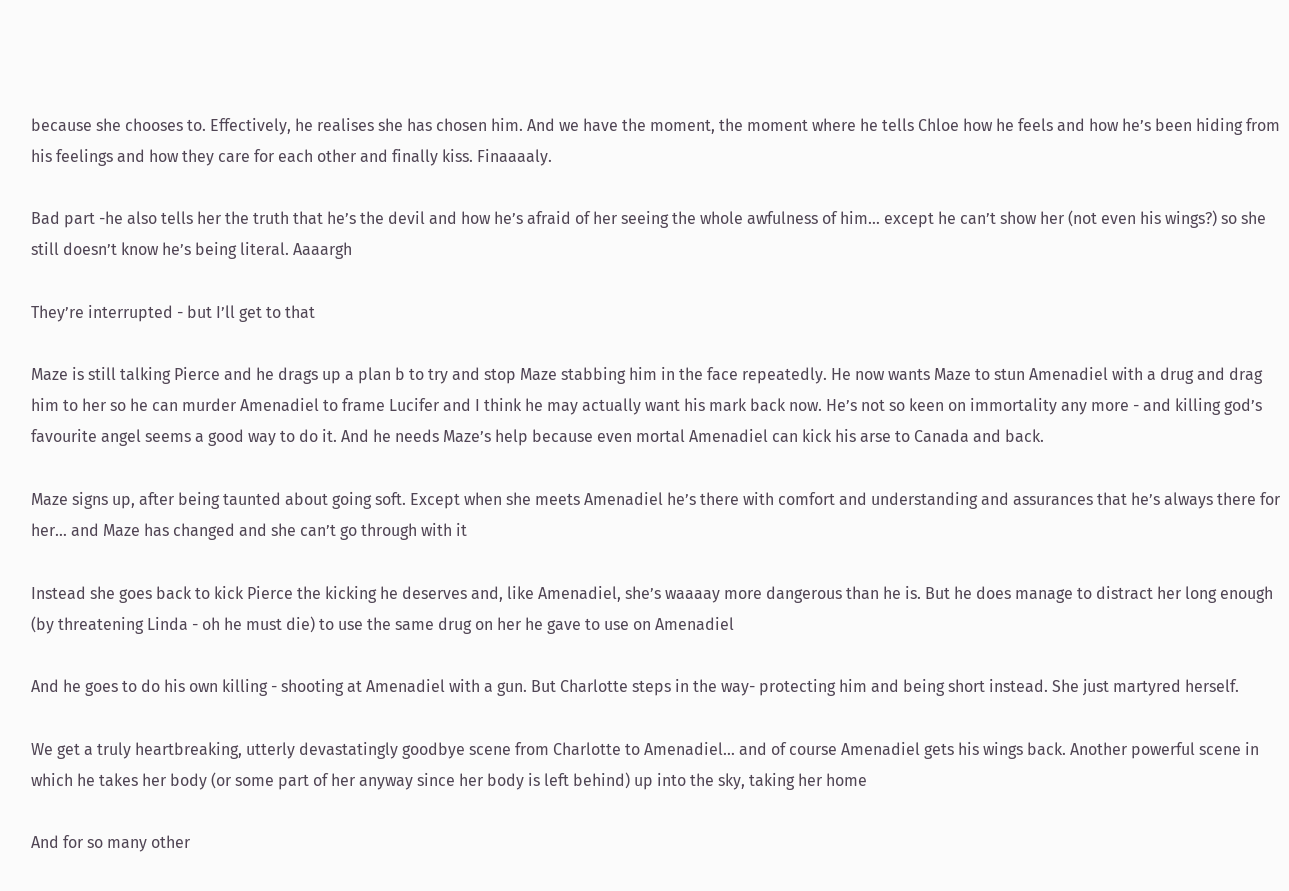because she chooses to. Effectively, he realises she has chosen him. And we have the moment, the moment where he tells Chloe how he feels and how he’s been hiding from his feelings and how they care for each other and finally kiss. Finaaaaly.

Bad part -he also tells her the truth that he’s the devil and how he’s afraid of her seeing the whole awfulness of him… except he can’t show her (not even his wings?) so she still doesn’t know he’s being literal. Aaaargh

They’re interrupted - but I’ll get to that

Maze is still talking Pierce and he drags up a plan b to try and stop Maze stabbing him in the face repeatedly. He now wants Maze to stun Amenadiel with a drug and drag him to her so he can murder Amenadiel to frame Lucifer and I think he may actually want his mark back now. He’s not so keen on immortality any more - and killing god’s favourite angel seems a good way to do it. And he needs Maze’s help because even mortal Amenadiel can kick his arse to Canada and back.

Maze signs up, after being taunted about going soft. Except when she meets Amenadiel he’s there with comfort and understanding and assurances that he’s always there for her… and Maze has changed and she can’t go through with it

Instead she goes back to kick Pierce the kicking he deserves and, like Amenadiel, she’s waaaay more dangerous than he is. But he does manage to distract her long enough (by threatening Linda - oh he must die) to use the same drug on her he gave to use on Amenadiel

And he goes to do his own killing - shooting at Amenadiel with a gun. But Charlotte steps in the way- protecting him and being short instead. She just martyred herself.

We get a truly heartbreaking, utterly devastatingly goodbye scene from Charlotte to Amenadiel… and of course Amenadiel gets his wings back. Another powerful scene in which he takes her body (or some part of her anyway since her body is left behind) up into the sky, taking her home

And for so many other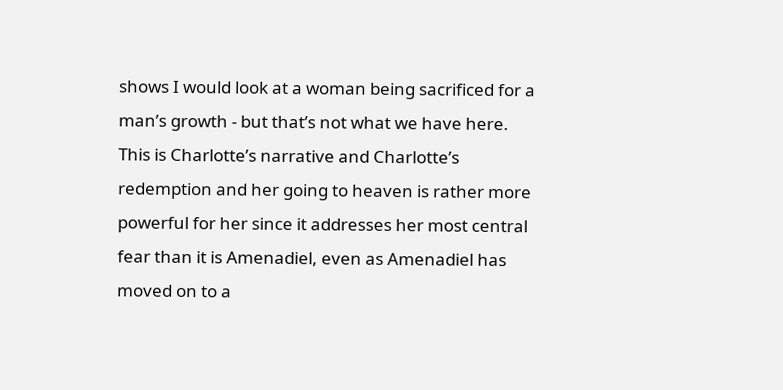shows I would look at a woman being sacrificed for a man’s growth - but that’s not what we have here. This is Charlotte’s narrative and Charlotte’s redemption and her going to heaven is rather more powerful for her since it addresses her most central fear than it is Amenadiel, even as Amenadiel has moved on to a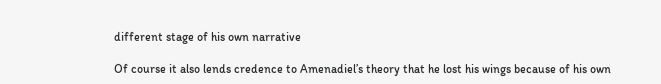different stage of his own narrative

Of course it also lends credence to Amenadiel’s theory that he lost his wings because of his own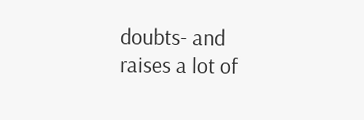doubts- and raises a lot of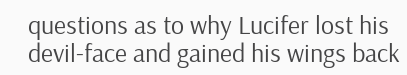questions as to why Lucifer lost his devil-face and gained his wings back